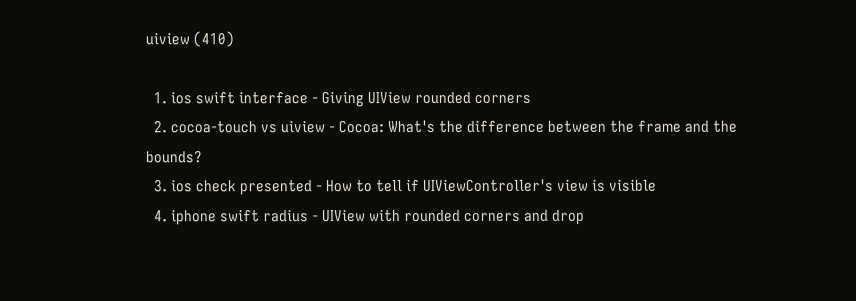uiview (410)

  1. ios swift interface - Giving UIView rounded corners
  2. cocoa-touch vs uiview - Cocoa: What's the difference between the frame and the bounds?
  3. ios check presented - How to tell if UIViewController's view is visible
  4. iphone swift radius - UIView with rounded corners and drop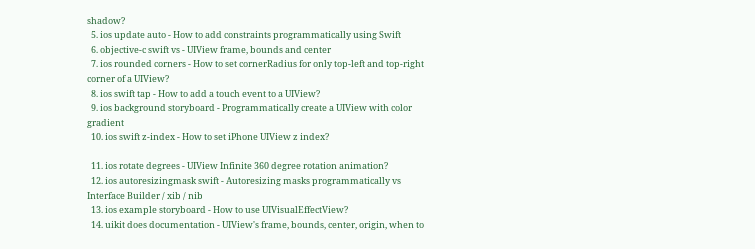shadow?
  5. ios update auto - How to add constraints programmatically using Swift
  6. objective-c swift vs - UIView frame, bounds and center
  7. ios rounded corners - How to set cornerRadius for only top-left and top-right corner of a UIView?
  8. ios swift tap - How to add a touch event to a UIView?
  9. ios background storyboard - Programmatically create a UIView with color gradient
  10. ios swift z-index - How to set iPhone UIView z index?

  11. ios rotate degrees - UIView Infinite 360 degree rotation animation?
  12. ios autoresizingmask swift - Autoresizing masks programmatically vs Interface Builder / xib / nib
  13. ios example storyboard - How to use UIVisualEffectView?
  14. uikit does documentation - UIView's frame, bounds, center, origin, when to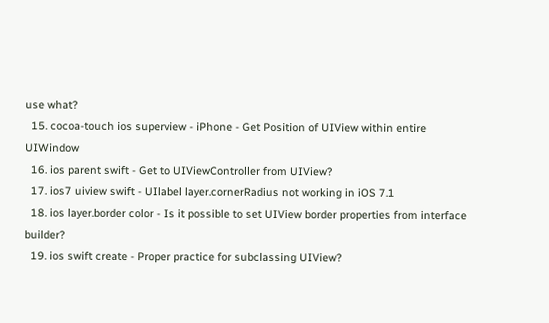use what?
  15. cocoa-touch ios superview - iPhone - Get Position of UIView within entire UIWindow
  16. ios parent swift - Get to UIViewController from UIView?
  17. ios7 uiview swift - UIlabel layer.cornerRadius not working in iOS 7.1
  18. ios layer.border color - Is it possible to set UIView border properties from interface builder?
  19. ios swift create - Proper practice for subclassing UIView?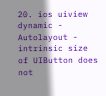20. ios uiview dynamic - Autolayout - intrinsic size of UIButton does not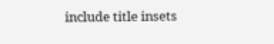include title insets